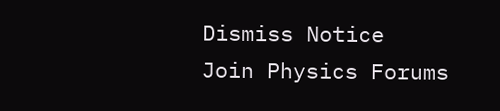Dismiss Notice
Join Physics Forums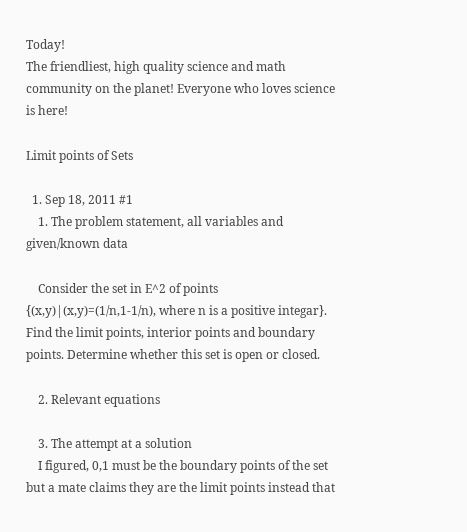Today!
The friendliest, high quality science and math community on the planet! Everyone who loves science is here!

Limit points of Sets

  1. Sep 18, 2011 #1
    1. The problem statement, all variables and given/known data

    Consider the set in E^2 of points {(x,y)|(x,y)=(1/n,1-1/n), where n is a positive integar}. Find the limit points, interior points and boundary points. Determine whether this set is open or closed.

    2. Relevant equations

    3. The attempt at a solution
    I figured, 0,1 must be the boundary points of the set but a mate claims they are the limit points instead that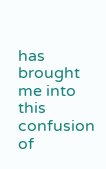has brought me into this confusion of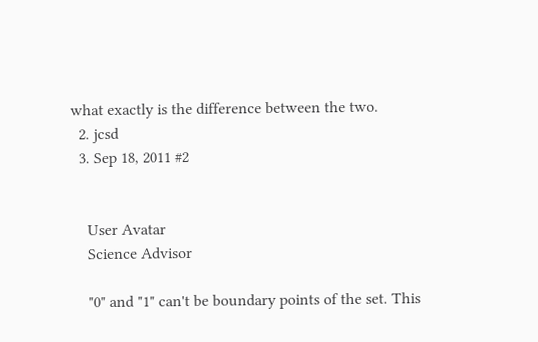what exactly is the difference between the two.
  2. jcsd
  3. Sep 18, 2011 #2


    User Avatar
    Science Advisor

    "0" and "1" can't be boundary points of the set. This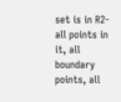set is in R2- all points in it, all boundary points, all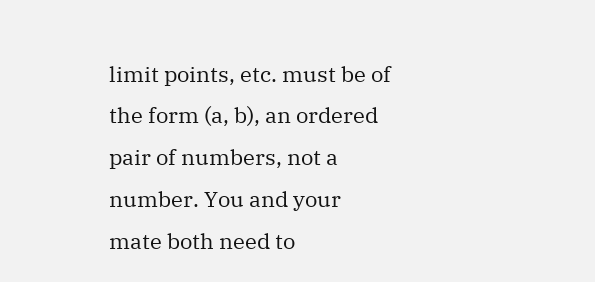limit points, etc. must be of the form (a, b), an ordered pair of numbers, not a number. You and your mate both need to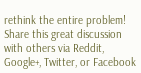rethink the entire problem!
Share this great discussion with others via Reddit, Google+, Twitter, or Facebook